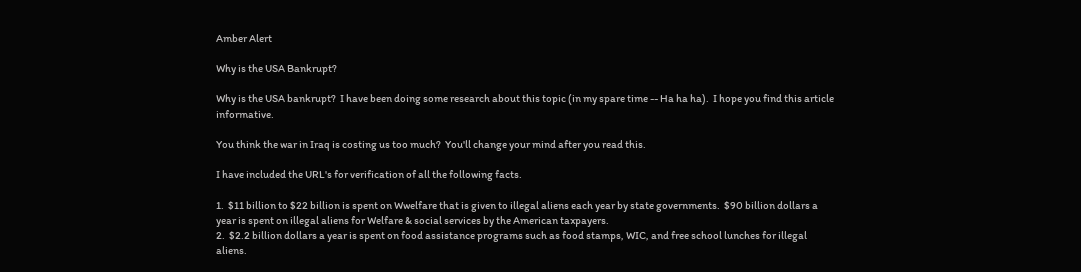Amber Alert

Why is the USA Bankrupt?

Why is the USA bankrupt?  I have been doing some research about this topic (in my spare time -- Ha ha ha).  I hope you find this article informative.

You think the war in Iraq is costing us too much?  You'll change your mind after you read this.

I have included the URL's for verification of all the following facts.

1.  $11 billion to $22 billion is spent on Wwelfare that is given to illegal aliens each year by state governments.  $90 billion dollars a year is spent on illegal aliens for Welfare & social services by the American taxpayers.
2.  $2.2 billion dollars a year is spent on food assistance programs such as food stamps, WIC, and free school lunches for illegal aliens.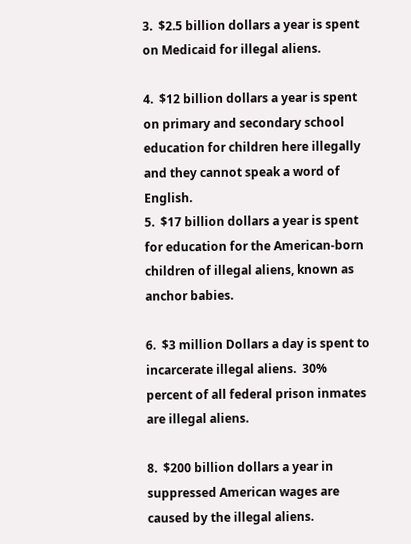3.  $2.5 billion dollars a year is spent on Medicaid for illegal aliens.

4.  $12 billion dollars a year is spent on primary and secondary school education for children here illegally and they cannot speak a word of English.
5.  $17 billion dollars a year is spent for education for the American-born children of illegal aliens, known as anchor babies.

6.  $3 million Dollars a day is spent to incarcerate illegal aliens.  30% percent of all federal prison inmates are illegal aliens.

8.  $200 billion dollars a year in suppressed American wages are caused by the illegal aliens.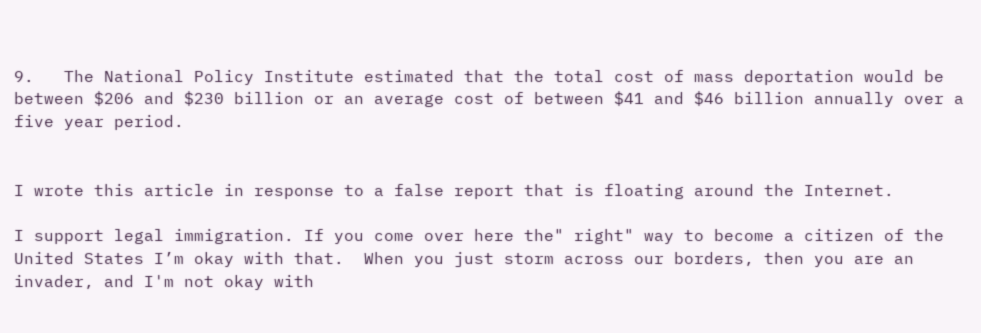9.   The National Policy Institute estimated that the total cost of mass deportation would be between $206 and $230 billion or an average cost of between $41 and $46 billion annually over a five year period.


I wrote this article in response to a false report that is floating around the Internet.

I support legal immigration. If you come over here the" right" way to become a citizen of the United States I’m okay with that.  When you just storm across our borders, then you are an invader, and I'm not okay with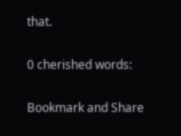that.

0 cherished words:

Bookmark and Share